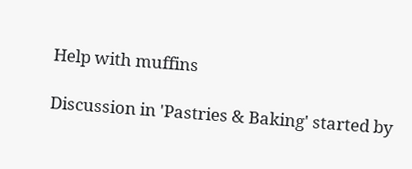Help with muffins

Discussion in 'Pastries & Baking' started by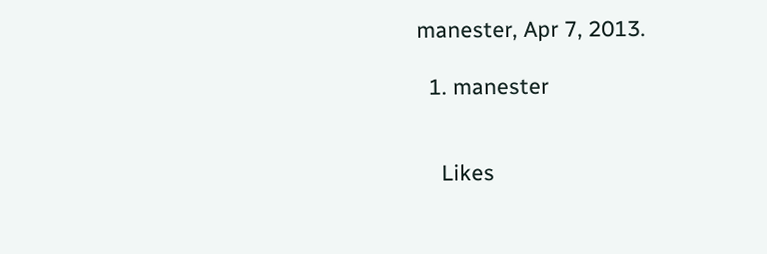manester, Apr 7, 2013.

  1. manester


    Likes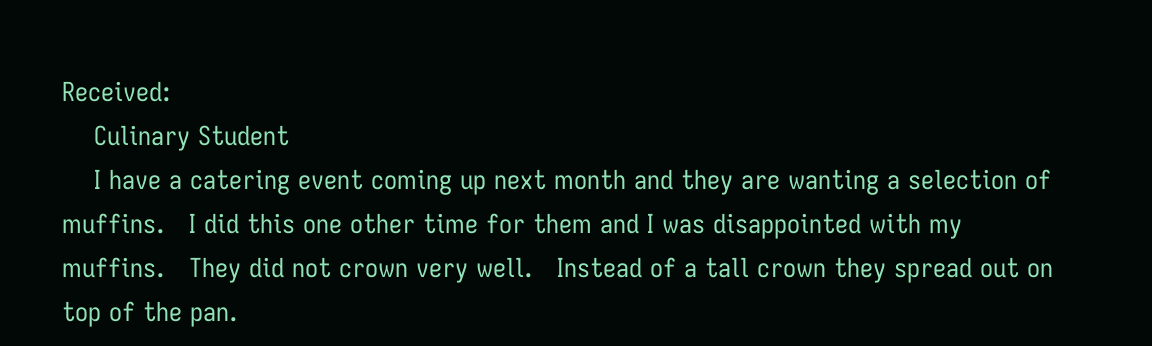Received:
    Culinary Student
    I have a catering event coming up next month and they are wanting a selection of muffins.   I did this one other time for them and I was disappointed with my muffins.   They did not crown very well.   Instead of a tall crown they spread out on top of the pan.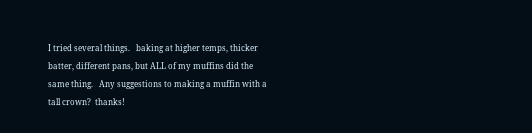I tried several things.   baking at higher temps, thicker batter, different pans, but ALL of my muffins did the same thing.   Any suggestions to making a muffin with a tall crown?  thanks!